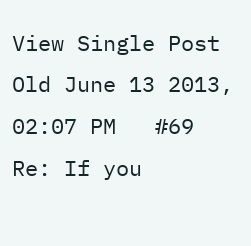View Single Post
Old June 13 2013, 02:07 PM   #69
Re: If you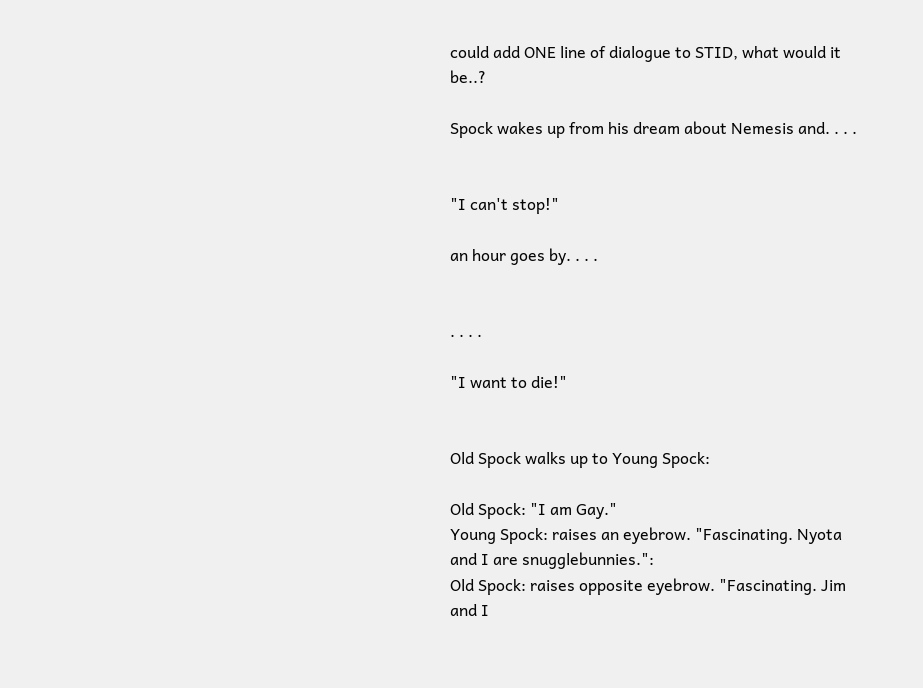could add ONE line of dialogue to STID, what would it be..?

Spock wakes up from his dream about Nemesis and. . . .


"I can't stop!"

an hour goes by. . . .


. . . .

"I want to die!"


Old Spock walks up to Young Spock:

Old Spock: "I am Gay."
Young Spock: raises an eyebrow. "Fascinating. Nyota and I are snugglebunnies.":
Old Spock: raises opposite eyebrow. "Fascinating. Jim and I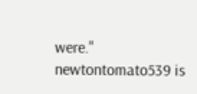were."
newtontomato539 is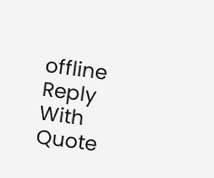offline   Reply With Quote